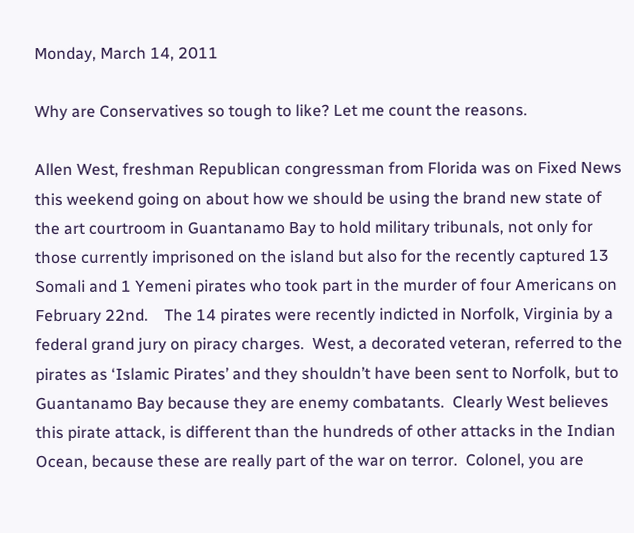Monday, March 14, 2011

Why are Conservatives so tough to like? Let me count the reasons.

Allen West, freshman Republican congressman from Florida was on Fixed News this weekend going on about how we should be using the brand new state of the art courtroom in Guantanamo Bay to hold military tribunals, not only for those currently imprisoned on the island but also for the recently captured 13 Somali and 1 Yemeni pirates who took part in the murder of four Americans on February 22nd.    The 14 pirates were recently indicted in Norfolk, Virginia by a federal grand jury on piracy charges.  West, a decorated veteran, referred to the pirates as ‘Islamic Pirates’ and they shouldn’t have been sent to Norfolk, but to Guantanamo Bay because they are enemy combatants.  Clearly West believes this pirate attack, is different than the hundreds of other attacks in the Indian Ocean, because these are really part of the war on terror.  Colonel, you are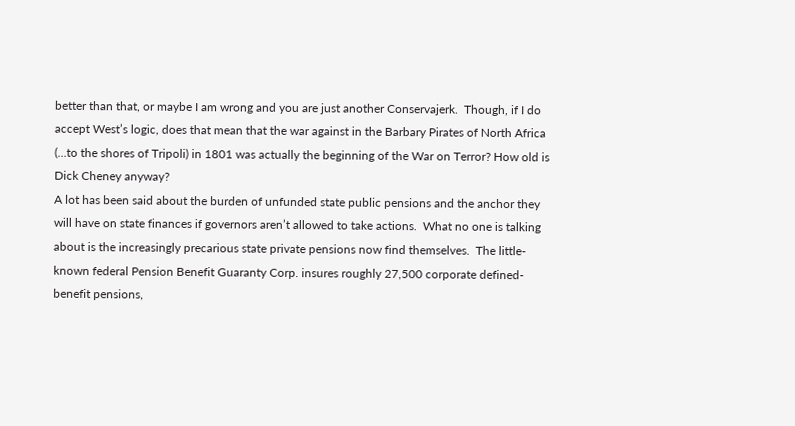better than that, or maybe I am wrong and you are just another Conservajerk.  Though, if I do accept West’s logic, does that mean that the war against in the Barbary Pirates of North Africa (…to the shores of Tripoli) in 1801 was actually the beginning of the War on Terror? How old is Dick Cheney anyway?
A lot has been said about the burden of unfunded state public pensions and the anchor they will have on state finances if governors aren’t allowed to take actions.  What no one is talking about is the increasingly precarious state private pensions now find themselves.  The little-known federal Pension Benefit Guaranty Corp. insures roughly 27,500 corporate defined-benefit pensions,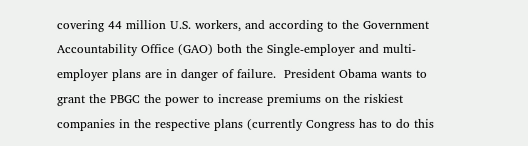covering 44 million U.S. workers, and according to the Government Accountability Office (GAO) both the Single-employer and multi-employer plans are in danger of failure.  President Obama wants to grant the PBGC the power to increase premiums on the riskiest companies in the respective plans (currently Congress has to do this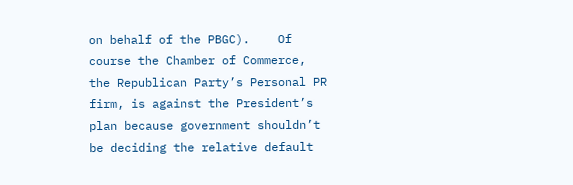on behalf of the PBGC).    Of course the Chamber of Commerce, the Republican Party’s Personal PR firm, is against the President’s plan because government shouldn’t be deciding the relative default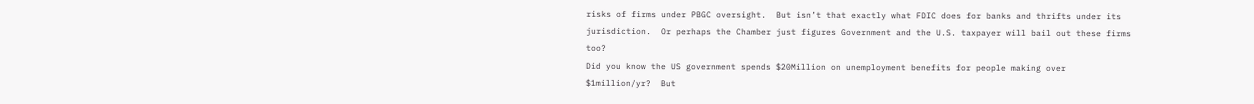risks of firms under PBGC oversight.  But isn’t that exactly what FDIC does for banks and thrifts under its jurisdiction.  Or perhaps the Chamber just figures Government and the U.S. taxpayer will bail out these firms too?
Did you know the US government spends $20Million on unemployment benefits for people making over $1million/yr?  But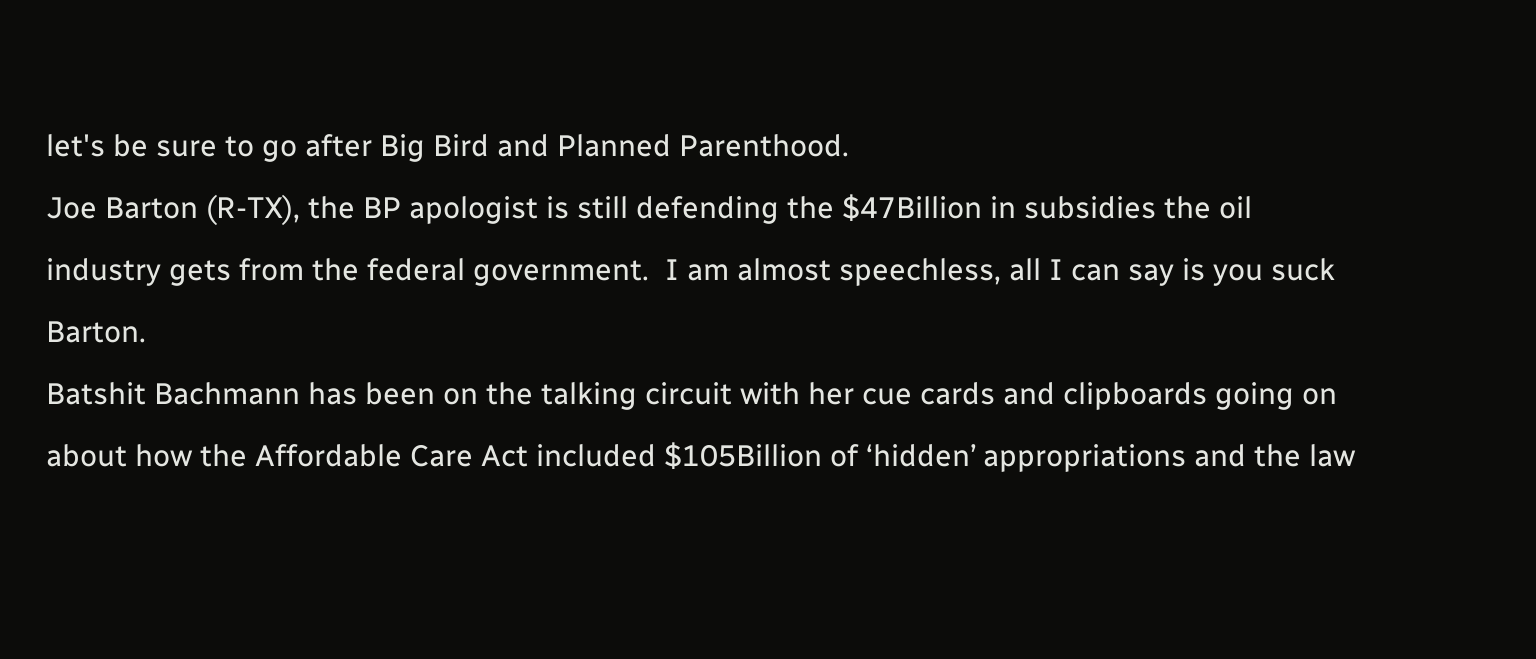let's be sure to go after Big Bird and Planned Parenthood.
Joe Barton (R-TX), the BP apologist is still defending the $47Billion in subsidies the oil industry gets from the federal government.  I am almost speechless, all I can say is you suck Barton.
Batshit Bachmann has been on the talking circuit with her cue cards and clipboards going on about how the Affordable Care Act included $105Billion of ‘hidden’ appropriations and the law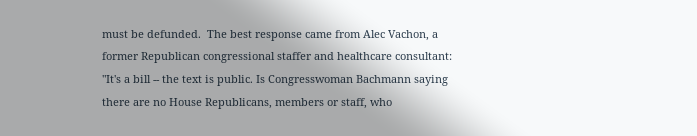must be defunded.  The best response came from Alec Vachon, a former Republican congressional staffer and healthcare consultant: "It's a bill -- the text is public. Is Congresswoman Bachmann saying there are no House Republicans, members or staff, who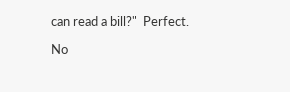can read a bill?"  Perfect.

No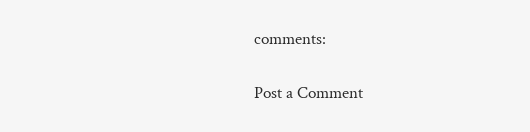comments:

Post a Comment